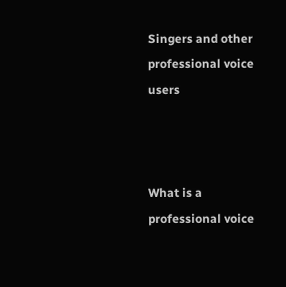Singers and other professional voice users



What is a professional voice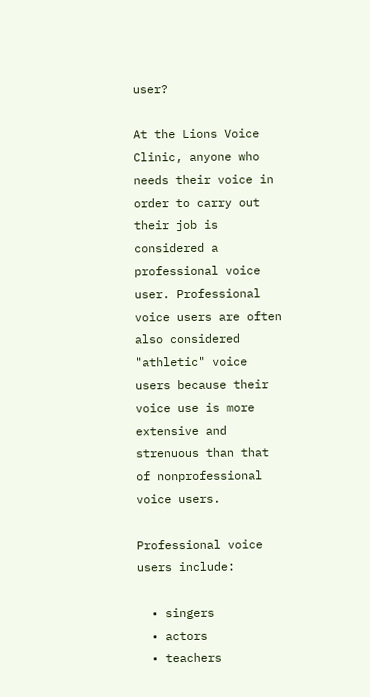user?

At the Lions Voice Clinic, anyone who needs their voice in order to carry out their job is considered a professional voice user. Professional voice users are often also considered "athletic" voice users because their voice use is more extensive and strenuous than that of nonprofessional voice users.

Professional voice users include:

  • singers
  • actors
  • teachers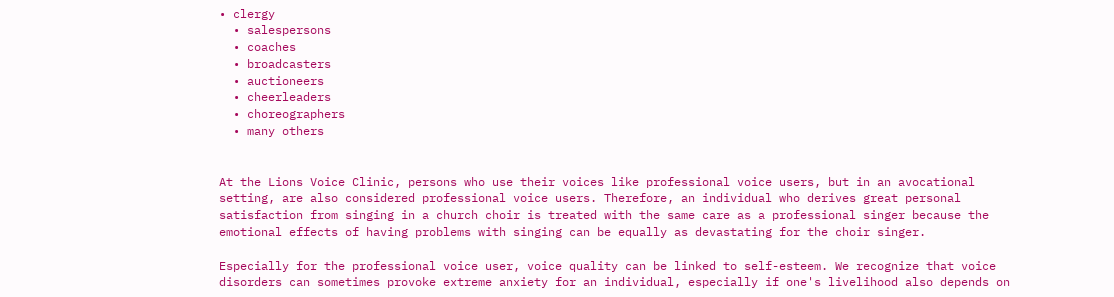• clergy
  • salespersons
  • coaches
  • broadcasters
  • auctioneers
  • cheerleaders
  • choreographers
  • many others


At the Lions Voice Clinic, persons who use their voices like professional voice users, but in an avocational setting, are also considered professional voice users. Therefore, an individual who derives great personal satisfaction from singing in a church choir is treated with the same care as a professional singer because the emotional effects of having problems with singing can be equally as devastating for the choir singer.

Especially for the professional voice user, voice quality can be linked to self-esteem. We recognize that voice disorders can sometimes provoke extreme anxiety for an individual, especially if one's livelihood also depends on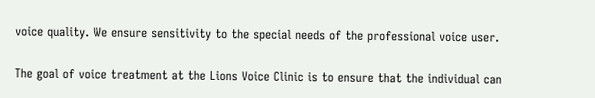voice quality. We ensure sensitivity to the special needs of the professional voice user.

The goal of voice treatment at the Lions Voice Clinic is to ensure that the individual can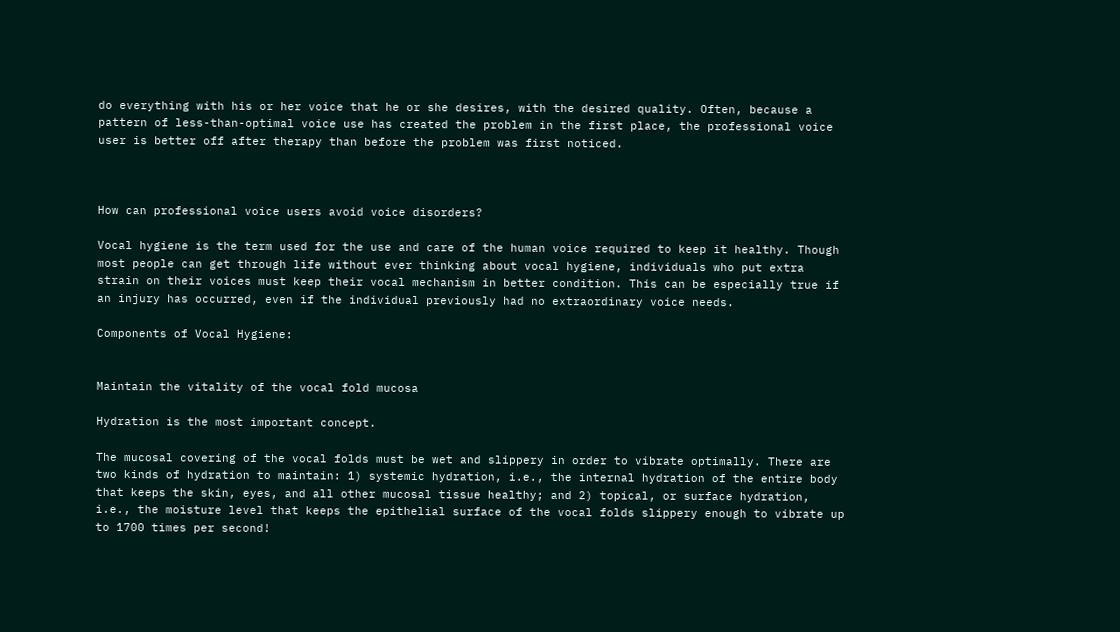do everything with his or her voice that he or she desires, with the desired quality. Often, because a pattern of less-than-optimal voice use has created the problem in the first place, the professional voice user is better off after therapy than before the problem was first noticed.



How can professional voice users avoid voice disorders?

Vocal hygiene is the term used for the use and care of the human voice required to keep it healthy. Though most people can get through life without ever thinking about vocal hygiene, individuals who put extra strain on their voices must keep their vocal mechanism in better condition. This can be especially true if an injury has occurred, even if the individual previously had no extraordinary voice needs.

Components of Vocal Hygiene:


Maintain the vitality of the vocal fold mucosa

Hydration is the most important concept.

The mucosal covering of the vocal folds must be wet and slippery in order to vibrate optimally. There are two kinds of hydration to maintain: 1) systemic hydration, i.e., the internal hydration of the entire body that keeps the skin, eyes, and all other mucosal tissue healthy; and 2) topical, or surface hydration, i.e., the moisture level that keeps the epithelial surface of the vocal folds slippery enough to vibrate up to 1700 times per second!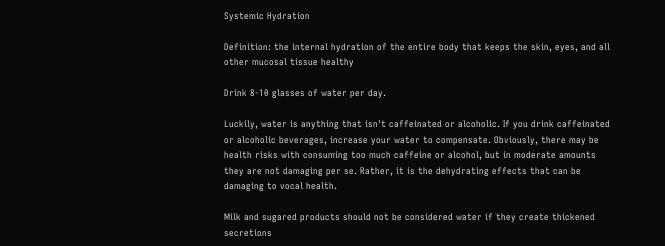Systemic Hydration

Definition: the internal hydration of the entire body that keeps the skin, eyes, and all other mucosal tissue healthy

Drink 8-10 glasses of water per day.

Luckily, water is anything that isn't caffeinated or alcoholic. If you drink caffeinated or alcoholic beverages, increase your water to compensate. Obviously, there may be health risks with consuming too much caffeine or alcohol, but in moderate amounts they are not damaging per se. Rather, it is the dehydrating effects that can be damaging to vocal health.

Milk and sugared products should not be considered water if they create thickened secretions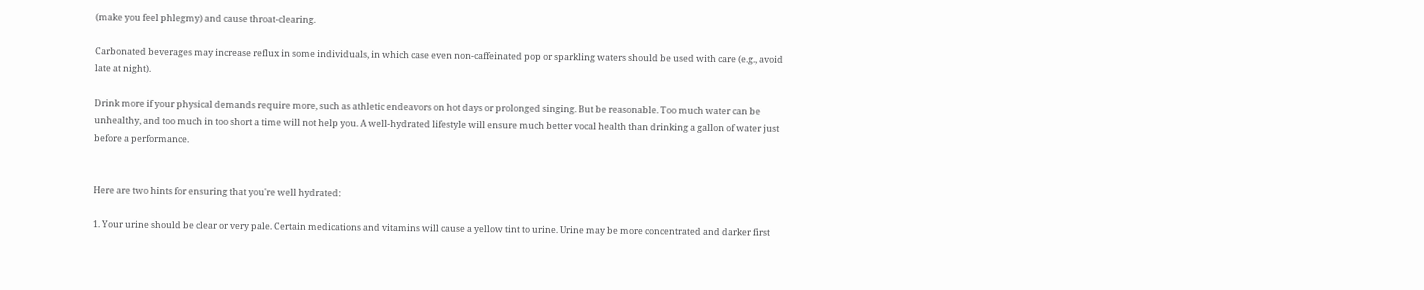(make you feel phlegmy) and cause throat-clearing.

Carbonated beverages may increase reflux in some individuals, in which case even non-caffeinated pop or sparkling waters should be used with care (e.g., avoid late at night).

Drink more if your physical demands require more, such as athletic endeavors on hot days or prolonged singing. But be reasonable. Too much water can be unhealthy, and too much in too short a time will not help you. A well-hydrated lifestyle will ensure much better vocal health than drinking a gallon of water just before a performance.


Here are two hints for ensuring that you're well hydrated:

1. Your urine should be clear or very pale. Certain medications and vitamins will cause a yellow tint to urine. Urine may be more concentrated and darker first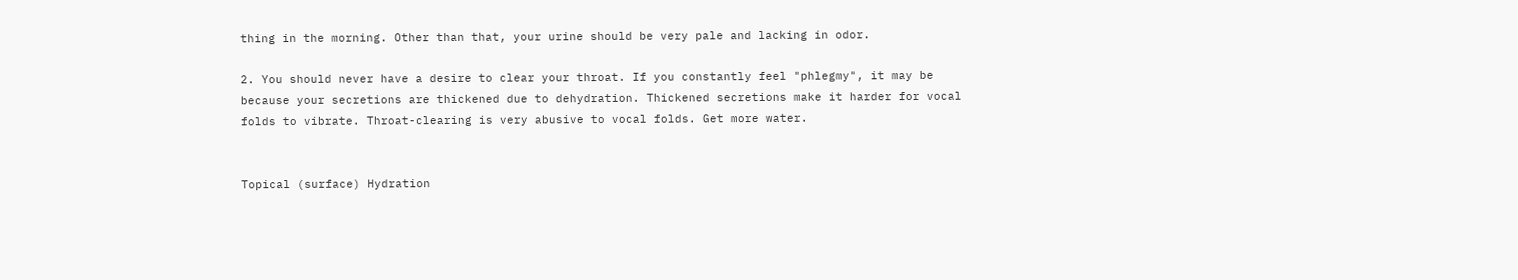thing in the morning. Other than that, your urine should be very pale and lacking in odor.

2. You should never have a desire to clear your throat. If you constantly feel "phlegmy", it may be because your secretions are thickened due to dehydration. Thickened secretions make it harder for vocal folds to vibrate. Throat-clearing is very abusive to vocal folds. Get more water.


Topical (surface) Hydration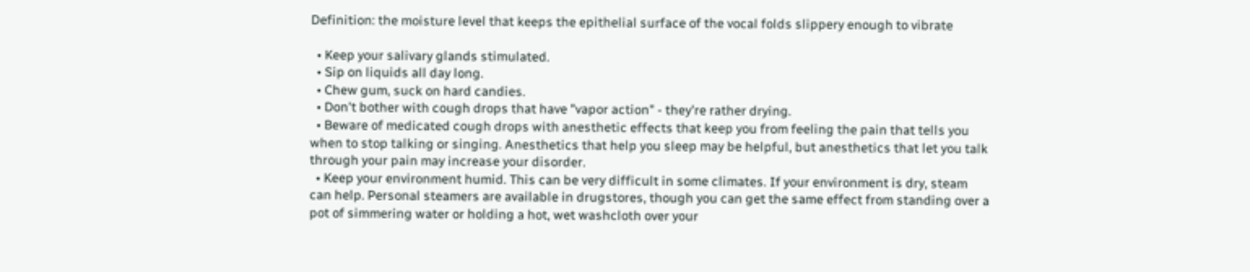Definition: the moisture level that keeps the epithelial surface of the vocal folds slippery enough to vibrate

  • Keep your salivary glands stimulated.
  • Sip on liquids all day long.
  • Chew gum, suck on hard candies.
  • Don't bother with cough drops that have "vapor action" - they're rather drying.
  • Beware of medicated cough drops with anesthetic effects that keep you from feeling the pain that tells you when to stop talking or singing. Anesthetics that help you sleep may be helpful, but anesthetics that let you talk through your pain may increase your disorder.
  • Keep your environment humid. This can be very difficult in some climates. If your environment is dry, steam can help. Personal steamers are available in drugstores, though you can get the same effect from standing over a pot of simmering water or holding a hot, wet washcloth over your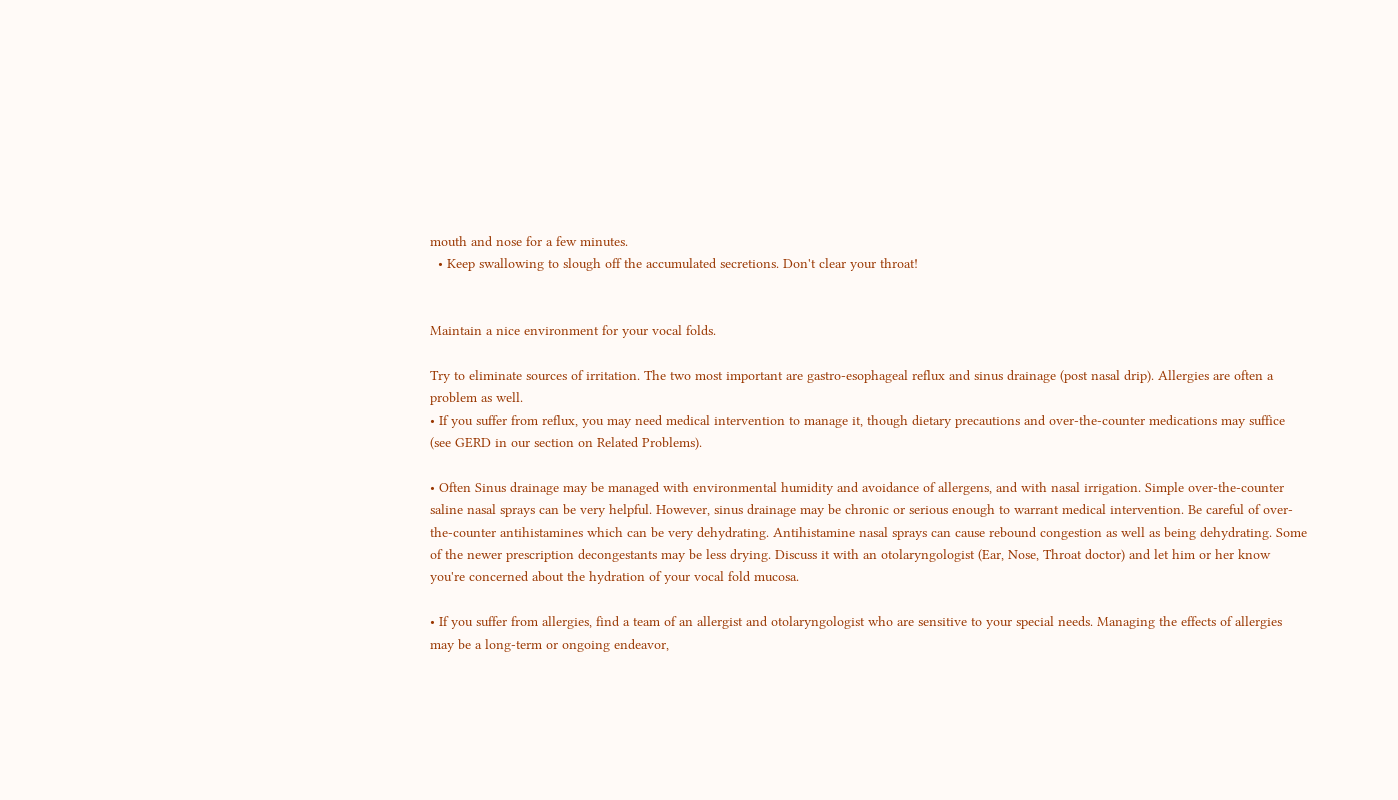mouth and nose for a few minutes.
  • Keep swallowing to slough off the accumulated secretions. Don't clear your throat!


Maintain a nice environment for your vocal folds.

Try to eliminate sources of irritation. The two most important are gastro-esophageal reflux and sinus drainage (post nasal drip). Allergies are often a problem as well.
• If you suffer from reflux, you may need medical intervention to manage it, though dietary precautions and over-the-counter medications may suffice (see GERD in our section on Related Problems).

• Often Sinus drainage may be managed with environmental humidity and avoidance of allergens, and with nasal irrigation. Simple over-the-counter saline nasal sprays can be very helpful. However, sinus drainage may be chronic or serious enough to warrant medical intervention. Be careful of over-the-counter antihistamines which can be very dehydrating. Antihistamine nasal sprays can cause rebound congestion as well as being dehydrating. Some of the newer prescription decongestants may be less drying. Discuss it with an otolaryngologist (Ear, Nose, Throat doctor) and let him or her know you're concerned about the hydration of your vocal fold mucosa.

• If you suffer from allergies, find a team of an allergist and otolaryngologist who are sensitive to your special needs. Managing the effects of allergies may be a long-term or ongoing endeavor,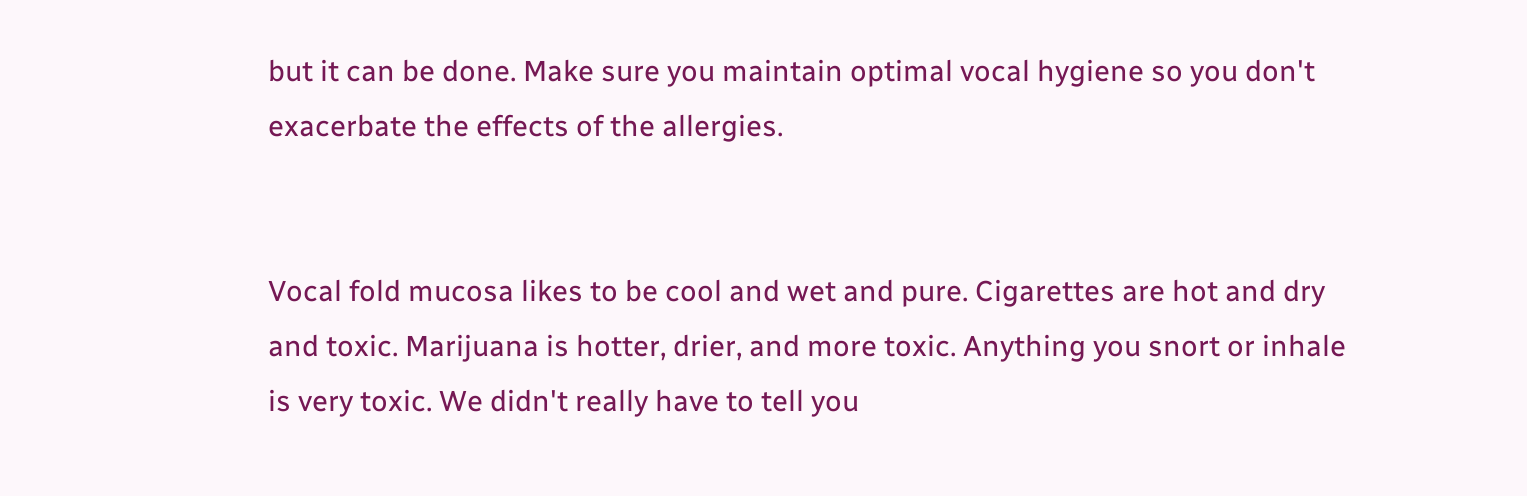but it can be done. Make sure you maintain optimal vocal hygiene so you don't exacerbate the effects of the allergies.


Vocal fold mucosa likes to be cool and wet and pure. Cigarettes are hot and dry and toxic. Marijuana is hotter, drier, and more toxic. Anything you snort or inhale is very toxic. We didn't really have to tell you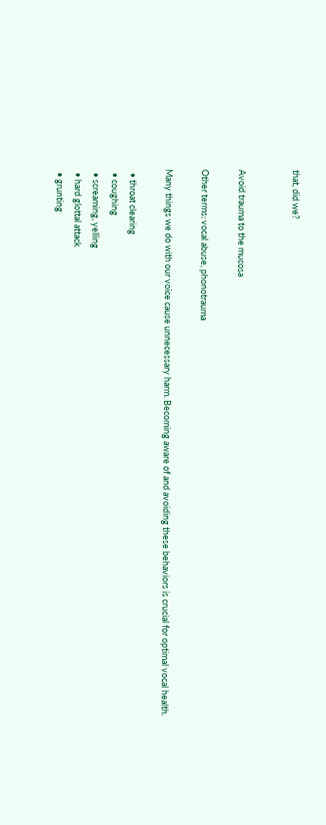that, did we?


Avoid trauma to the mucosa

Other terms: vocal abuse, phonotrauma

Many things we do with our voice cause unnecessary harm. Becoming aware of and avoiding these behaviors is crucial for optimal vocal health.

  • throat clearing
  • coughing
  • screaming, yelling
  • hard glottal attack
  • grunting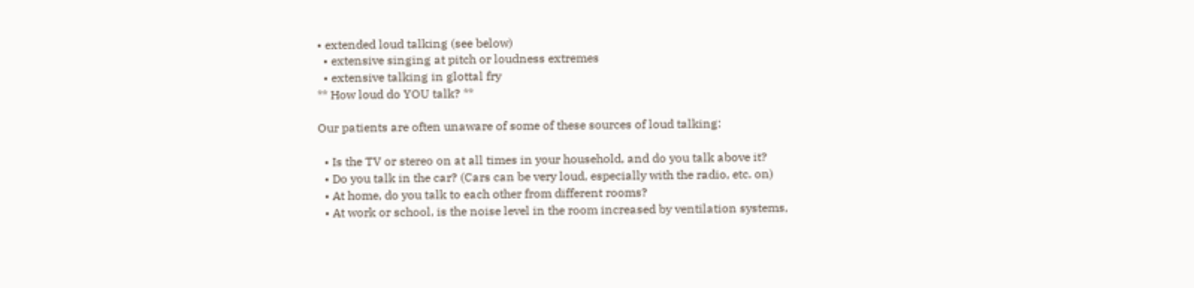• extended loud talking (see below)
  • extensive singing at pitch or loudness extremes
  • extensive talking in glottal fry
** How loud do YOU talk? **

Our patients are often unaware of some of these sources of loud talking:

  • Is the TV or stereo on at all times in your household, and do you talk above it?
  • Do you talk in the car? (Cars can be very loud, especially with the radio, etc. on)
  • At home, do you talk to each other from different rooms?
  • At work or school, is the noise level in the room increased by ventilation systems,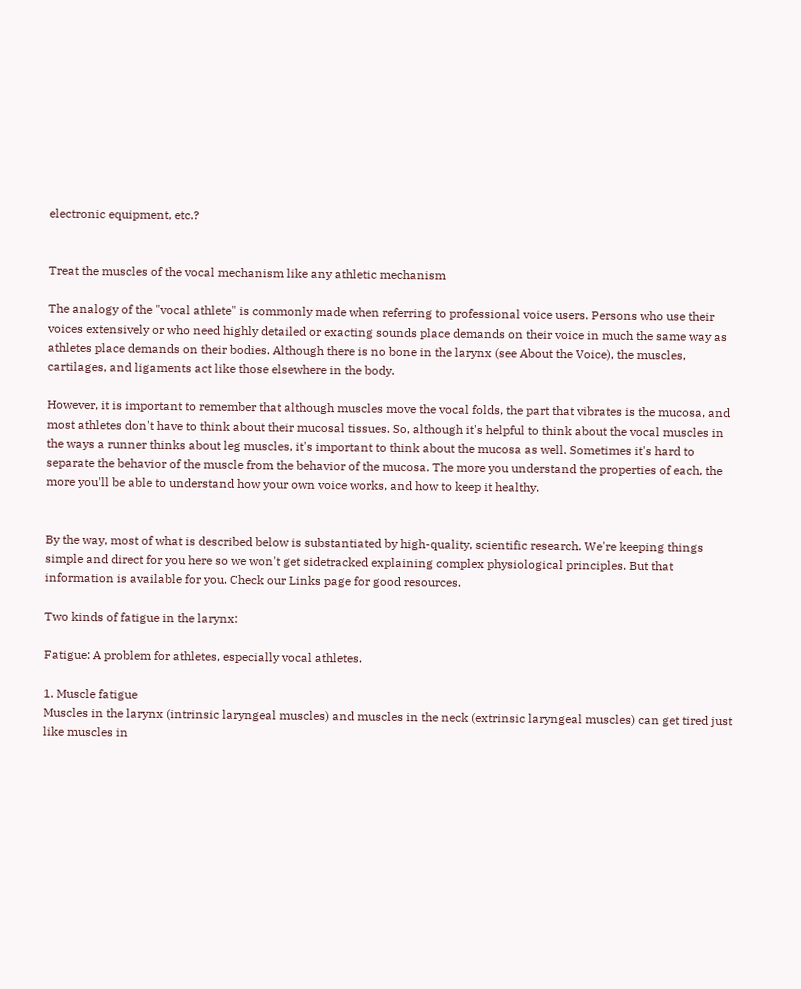electronic equipment, etc.?


Treat the muscles of the vocal mechanism like any athletic mechanism

The analogy of the "vocal athlete" is commonly made when referring to professional voice users. Persons who use their voices extensively or who need highly detailed or exacting sounds place demands on their voice in much the same way as athletes place demands on their bodies. Although there is no bone in the larynx (see About the Voice), the muscles, cartilages, and ligaments act like those elsewhere in the body.

However, it is important to remember that although muscles move the vocal folds, the part that vibrates is the mucosa, and most athletes don't have to think about their mucosal tissues. So, although it's helpful to think about the vocal muscles in the ways a runner thinks about leg muscles, it's important to think about the mucosa as well. Sometimes it's hard to separate the behavior of the muscle from the behavior of the mucosa. The more you understand the properties of each, the more you'll be able to understand how your own voice works, and how to keep it healthy.


By the way, most of what is described below is substantiated by high-quality, scientific research. We're keeping things simple and direct for you here so we won't get sidetracked explaining complex physiological principles. But that information is available for you. Check our Links page for good resources.

Two kinds of fatigue in the larynx:

Fatigue: A problem for athletes, especially vocal athletes.

1. Muscle fatigue
Muscles in the larynx (intrinsic laryngeal muscles) and muscles in the neck (extrinsic laryngeal muscles) can get tired just like muscles in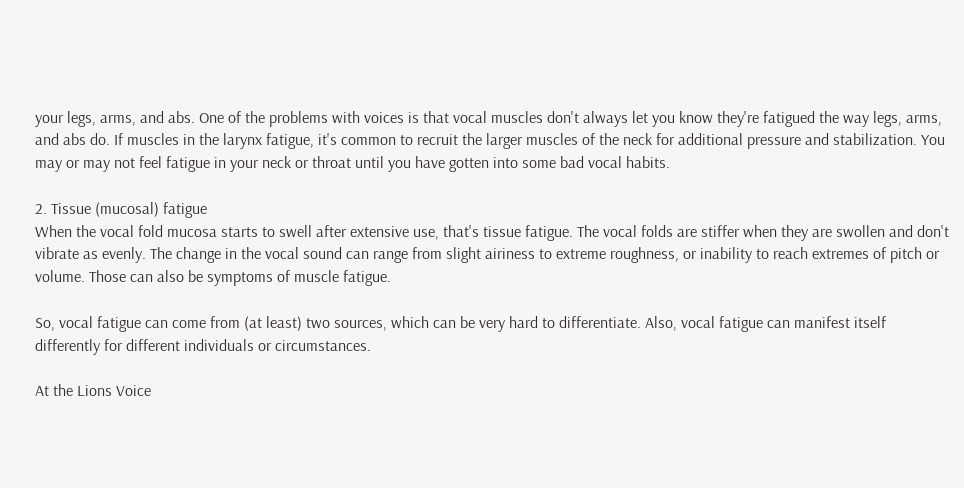your legs, arms, and abs. One of the problems with voices is that vocal muscles don't always let you know they're fatigued the way legs, arms, and abs do. If muscles in the larynx fatigue, it's common to recruit the larger muscles of the neck for additional pressure and stabilization. You may or may not feel fatigue in your neck or throat until you have gotten into some bad vocal habits.

2. Tissue (mucosal) fatigue
When the vocal fold mucosa starts to swell after extensive use, that's tissue fatigue. The vocal folds are stiffer when they are swollen and don't vibrate as evenly. The change in the vocal sound can range from slight airiness to extreme roughness, or inability to reach extremes of pitch or volume. Those can also be symptoms of muscle fatigue.

So, vocal fatigue can come from (at least) two sources, which can be very hard to differentiate. Also, vocal fatigue can manifest itself differently for different individuals or circumstances.

At the Lions Voice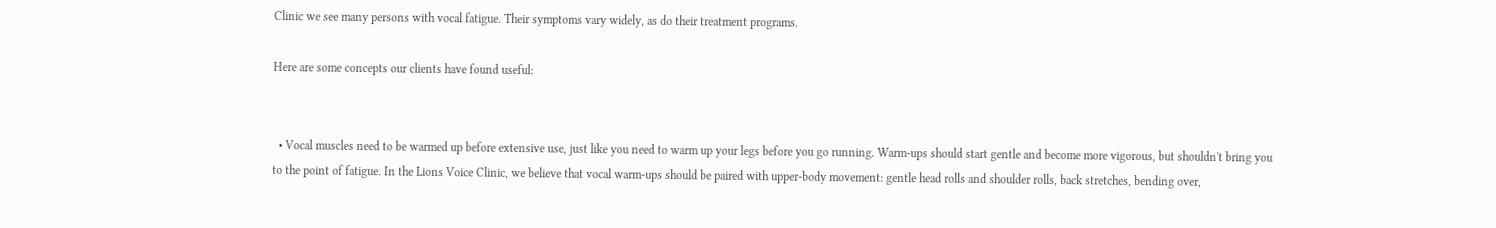Clinic we see many persons with vocal fatigue. Their symptoms vary widely, as do their treatment programs.

Here are some concepts our clients have found useful:


  • Vocal muscles need to be warmed up before extensive use, just like you need to warm up your legs before you go running. Warm-ups should start gentle and become more vigorous, but shouldn't bring you to the point of fatigue. In the Lions Voice Clinic, we believe that vocal warm-ups should be paired with upper-body movement: gentle head rolls and shoulder rolls, back stretches, bending over,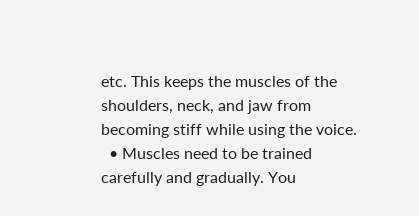etc. This keeps the muscles of the shoulders, neck, and jaw from becoming stiff while using the voice.
  • Muscles need to be trained carefully and gradually. You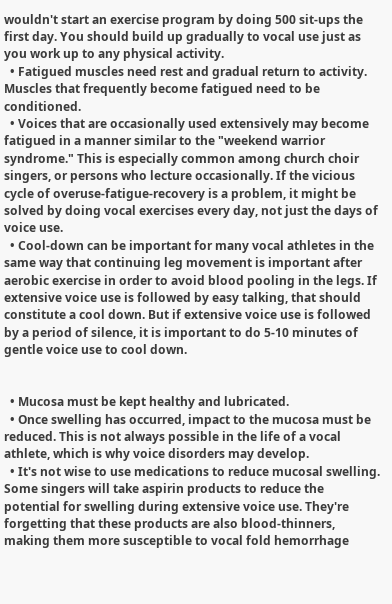wouldn't start an exercise program by doing 500 sit-ups the first day. You should build up gradually to vocal use just as you work up to any physical activity.
  • Fatigued muscles need rest and gradual return to activity. Muscles that frequently become fatigued need to be conditioned.
  • Voices that are occasionally used extensively may become fatigued in a manner similar to the "weekend warrior syndrome." This is especially common among church choir singers, or persons who lecture occasionally. If the vicious cycle of overuse-fatigue-recovery is a problem, it might be solved by doing vocal exercises every day, not just the days of voice use.
  • Cool-down can be important for many vocal athletes in the same way that continuing leg movement is important after aerobic exercise in order to avoid blood pooling in the legs. If extensive voice use is followed by easy talking, that should constitute a cool down. But if extensive voice use is followed by a period of silence, it is important to do 5-10 minutes of gentle voice use to cool down.


  • Mucosa must be kept healthy and lubricated.
  • Once swelling has occurred, impact to the mucosa must be reduced. This is not always possible in the life of a vocal athlete, which is why voice disorders may develop.
  • It's not wise to use medications to reduce mucosal swelling. Some singers will take aspirin products to reduce the potential for swelling during extensive voice use. They're forgetting that these products are also blood-thinners, making them more susceptible to vocal fold hemorrhage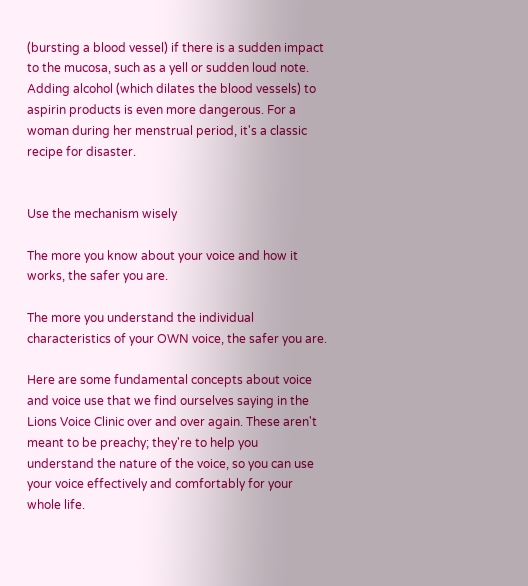(bursting a blood vessel) if there is a sudden impact to the mucosa, such as a yell or sudden loud note. Adding alcohol (which dilates the blood vessels) to aspirin products is even more dangerous. For a woman during her menstrual period, it's a classic recipe for disaster.


Use the mechanism wisely

The more you know about your voice and how it works, the safer you are.

The more you understand the individual characteristics of your OWN voice, the safer you are.

Here are some fundamental concepts about voice and voice use that we find ourselves saying in the Lions Voice Clinic over and over again. These aren't meant to be preachy; they're to help you understand the nature of the voice, so you can use your voice effectively and comfortably for your whole life.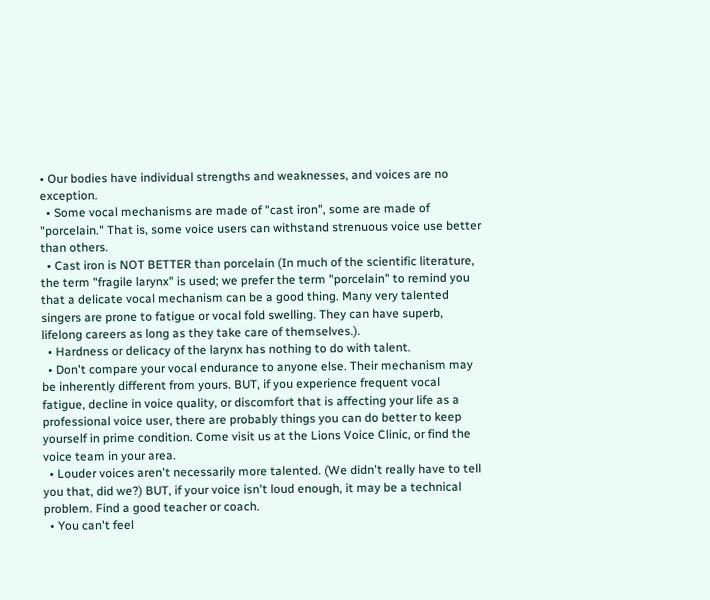• Our bodies have individual strengths and weaknesses, and voices are no exception.
  • Some vocal mechanisms are made of "cast iron", some are made of "porcelain." That is, some voice users can withstand strenuous voice use better than others.
  • Cast iron is NOT BETTER than porcelain (In much of the scientific literature, the term "fragile larynx" is used; we prefer the term "porcelain" to remind you that a delicate vocal mechanism can be a good thing. Many very talented singers are prone to fatigue or vocal fold swelling. They can have superb, lifelong careers as long as they take care of themselves.).
  • Hardness or delicacy of the larynx has nothing to do with talent.
  • Don't compare your vocal endurance to anyone else. Their mechanism may be inherently different from yours. BUT, if you experience frequent vocal fatigue, decline in voice quality, or discomfort that is affecting your life as a professional voice user, there are probably things you can do better to keep yourself in prime condition. Come visit us at the Lions Voice Clinic, or find the voice team in your area.
  • Louder voices aren't necessarily more talented. (We didn't really have to tell you that, did we?) BUT, if your voice isn't loud enough, it may be a technical problem. Find a good teacher or coach.
  • You can't feel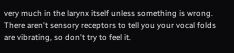very much in the larynx itself unless something is wrong. There aren't sensory receptors to tell you your vocal folds are vibrating, so don't try to feel it.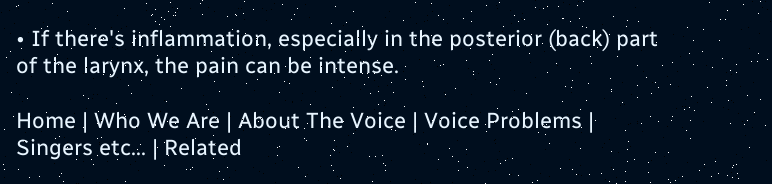• If there's inflammation, especially in the posterior (back) part of the larynx, the pain can be intense.

Home | Who We Are | About The Voice | Voice Problems | Singers etc... | Related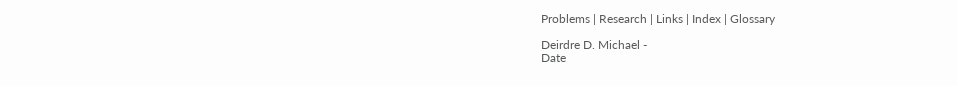Problems | Research | Links | Index | Glossary

Deirdre D. Michael -
Date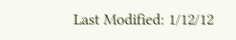Last Modified: 1/12/12